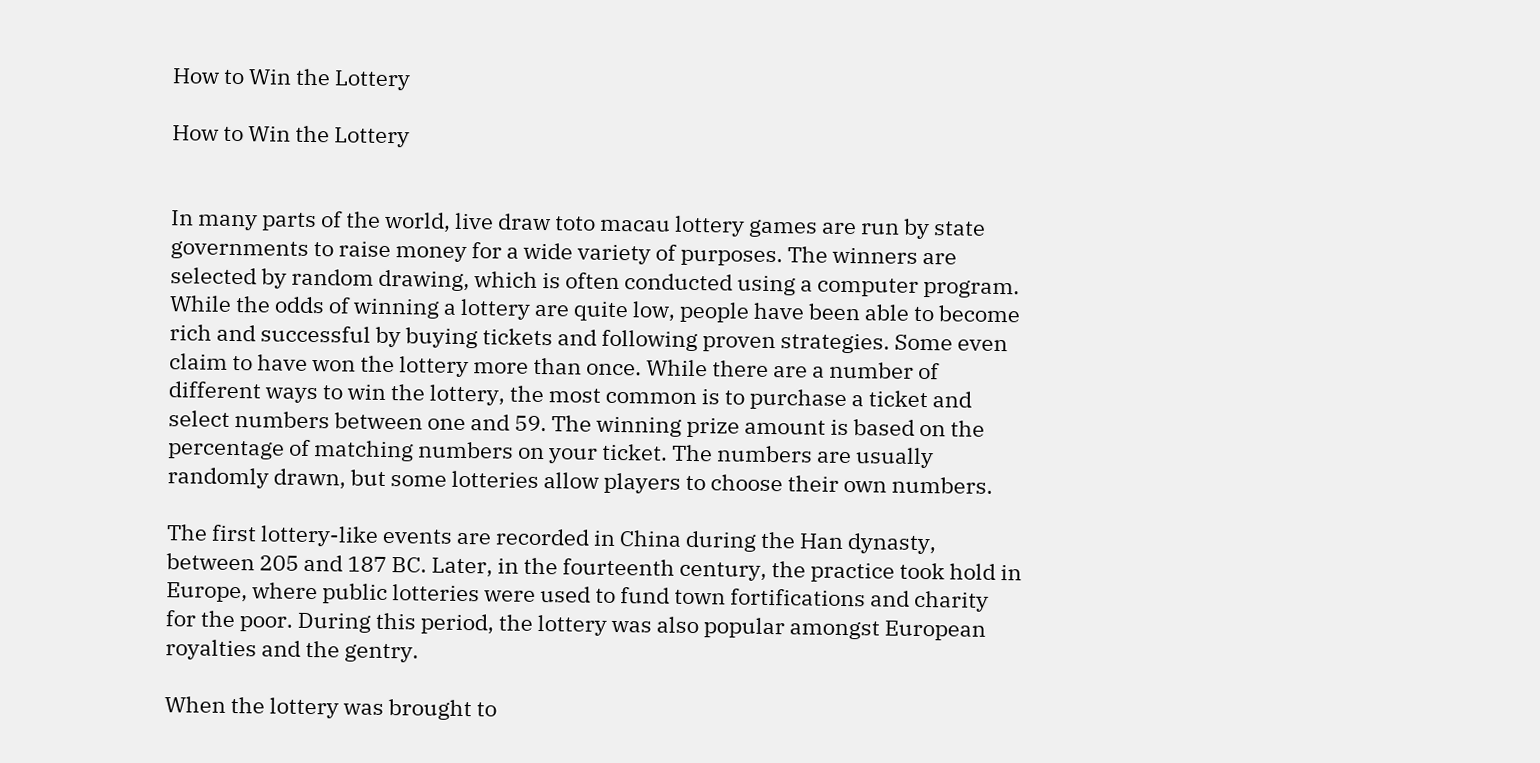How to Win the Lottery

How to Win the Lottery


In many parts of the world, live draw toto macau lottery games are run by state governments to raise money for a wide variety of purposes. The winners are selected by random drawing, which is often conducted using a computer program. While the odds of winning a lottery are quite low, people have been able to become rich and successful by buying tickets and following proven strategies. Some even claim to have won the lottery more than once. While there are a number of different ways to win the lottery, the most common is to purchase a ticket and select numbers between one and 59. The winning prize amount is based on the percentage of matching numbers on your ticket. The numbers are usually randomly drawn, but some lotteries allow players to choose their own numbers.

The first lottery-like events are recorded in China during the Han dynasty, between 205 and 187 BC. Later, in the fourteenth century, the practice took hold in Europe, where public lotteries were used to fund town fortifications and charity for the poor. During this period, the lottery was also popular amongst European royalties and the gentry.

When the lottery was brought to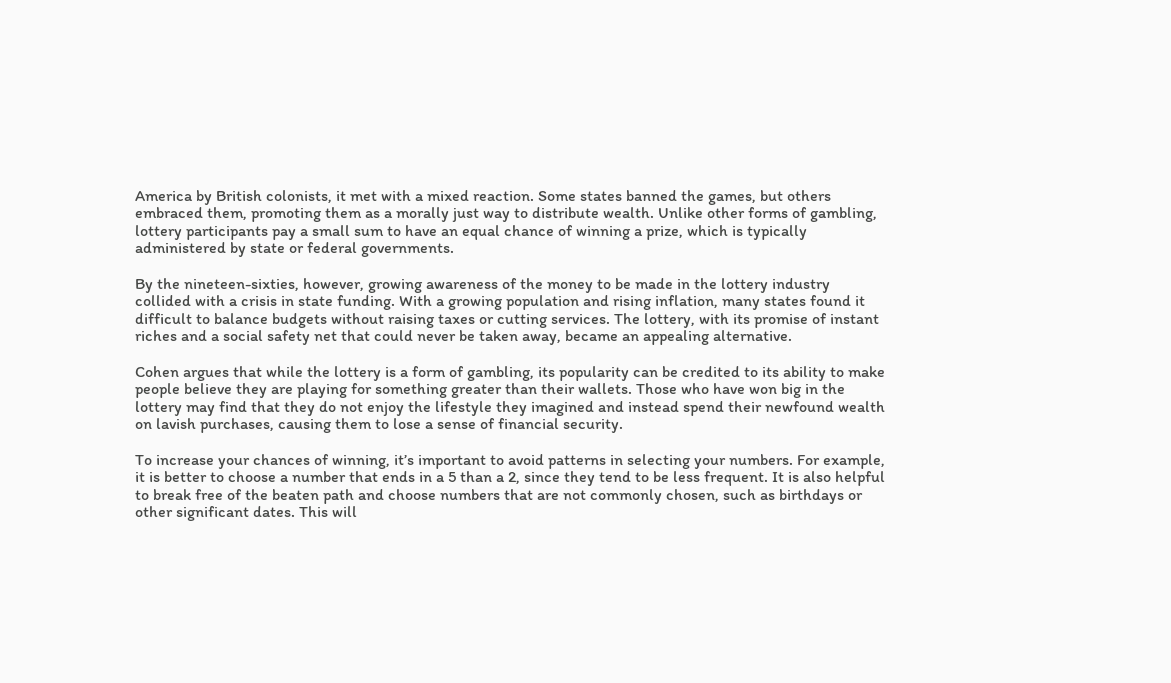America by British colonists, it met with a mixed reaction. Some states banned the games, but others embraced them, promoting them as a morally just way to distribute wealth. Unlike other forms of gambling, lottery participants pay a small sum to have an equal chance of winning a prize, which is typically administered by state or federal governments.

By the nineteen-sixties, however, growing awareness of the money to be made in the lottery industry collided with a crisis in state funding. With a growing population and rising inflation, many states found it difficult to balance budgets without raising taxes or cutting services. The lottery, with its promise of instant riches and a social safety net that could never be taken away, became an appealing alternative.

Cohen argues that while the lottery is a form of gambling, its popularity can be credited to its ability to make people believe they are playing for something greater than their wallets. Those who have won big in the lottery may find that they do not enjoy the lifestyle they imagined and instead spend their newfound wealth on lavish purchases, causing them to lose a sense of financial security.

To increase your chances of winning, it’s important to avoid patterns in selecting your numbers. For example, it is better to choose a number that ends in a 5 than a 2, since they tend to be less frequent. It is also helpful to break free of the beaten path and choose numbers that are not commonly chosen, such as birthdays or other significant dates. This will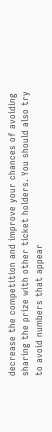decrease the competition and improve your chances of avoiding sharing the prize with other ticket holders. You should also try to avoid numbers that appear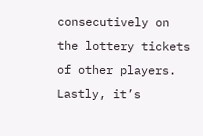consecutively on the lottery tickets of other players. Lastly, it’s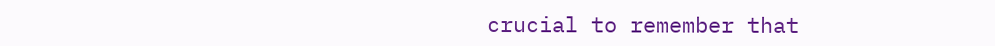crucial to remember that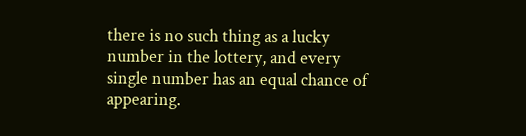there is no such thing as a lucky number in the lottery, and every single number has an equal chance of appearing.